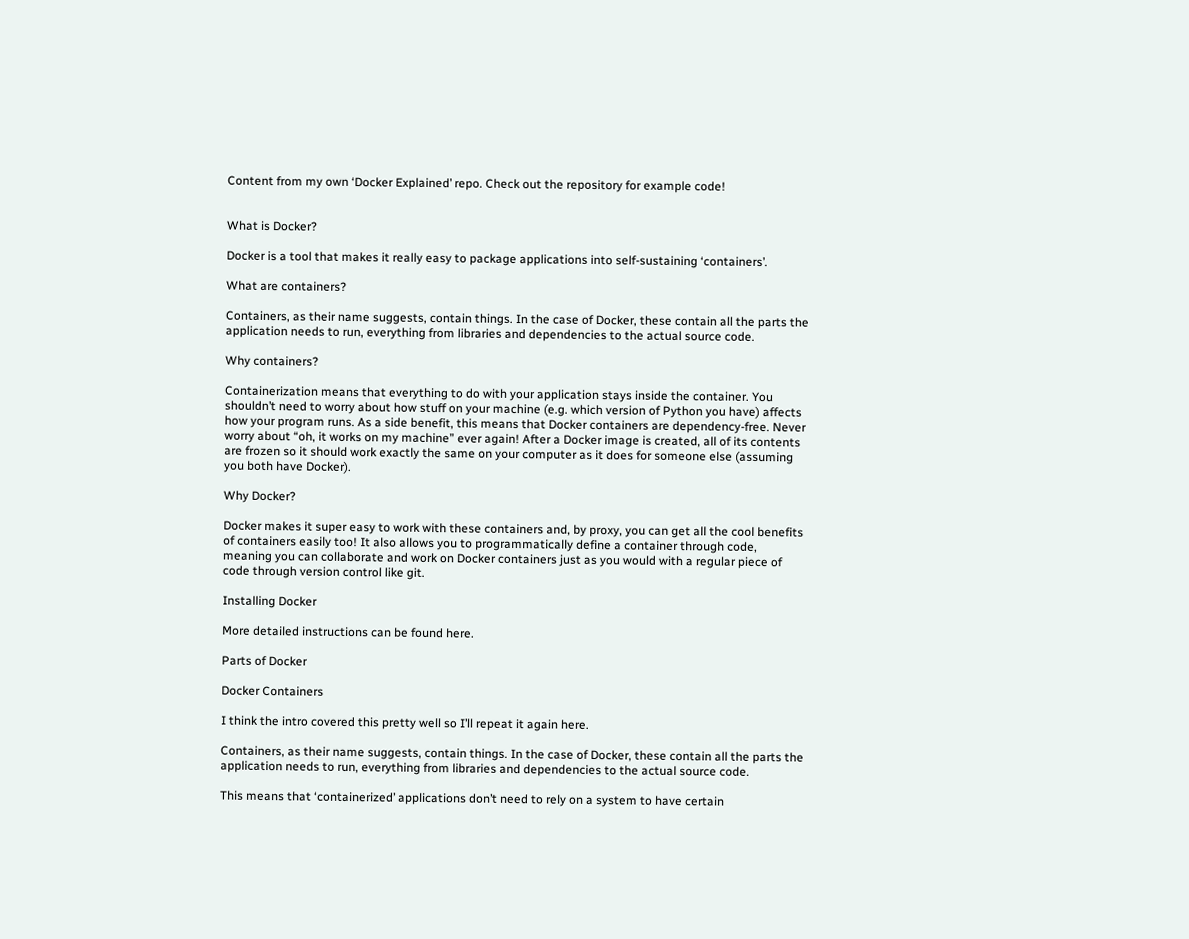Content from my own ‘Docker Explained’ repo. Check out the repository for example code!


What is Docker?

Docker is a tool that makes it really easy to package applications into self-sustaining ‘containers’.

What are containers?

Containers, as their name suggests, contain things. In the case of Docker, these contain all the parts the application needs to run, everything from libraries and dependencies to the actual source code.

Why containers?

Containerization means that everything to do with your application stays inside the container. You shouldn’t need to worry about how stuff on your machine (e.g. which version of Python you have) affects how your program runs. As a side benefit, this means that Docker containers are dependency-free. Never worry about “oh, it works on my machine” ever again! After a Docker image is created, all of its contents are frozen so it should work exactly the same on your computer as it does for someone else (assuming you both have Docker).

Why Docker?

Docker makes it super easy to work with these containers and, by proxy, you can get all the cool benefits of containers easily too! It also allows you to programmatically define a container through code, meaning you can collaborate and work on Docker containers just as you would with a regular piece of code through version control like git.

Installing Docker

More detailed instructions can be found here.

Parts of Docker

Docker Containers

I think the intro covered this pretty well so I’ll repeat it again here.

Containers, as their name suggests, contain things. In the case of Docker, these contain all the parts the application needs to run, everything from libraries and dependencies to the actual source code.

This means that ‘containerized’ applications don’t need to rely on a system to have certain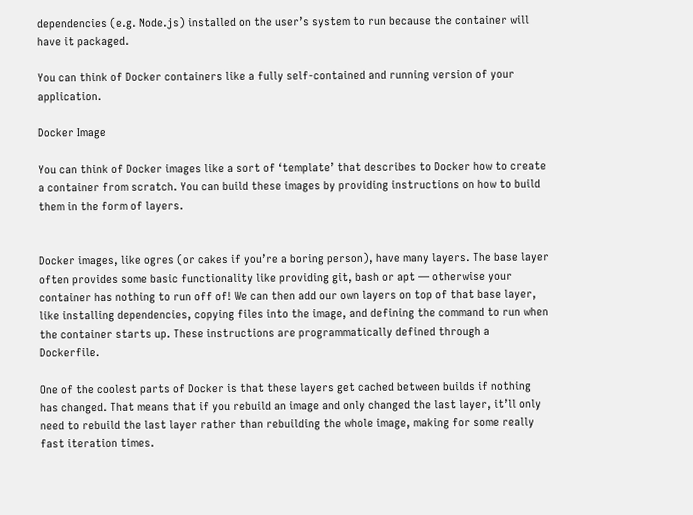dependencies (e.g. Node.js) installed on the user’s system to run because the container will have it packaged.

You can think of Docker containers like a fully self-contained and running version of your application.

Docker Image

You can think of Docker images like a sort of ‘template’ that describes to Docker how to create a container from scratch. You can build these images by providing instructions on how to build them in the form of layers.


Docker images, like ogres (or cakes if you’re a boring person), have many layers. The base layer often provides some basic functionality like providing git, bash or apt — otherwise your container has nothing to run off of! We can then add our own layers on top of that base layer, like installing dependencies, copying files into the image, and defining the command to run when the container starts up. These instructions are programmatically defined through a Dockerfile.

One of the coolest parts of Docker is that these layers get cached between builds if nothing has changed. That means that if you rebuild an image and only changed the last layer, it’ll only need to rebuild the last layer rather than rebuilding the whole image, making for some really fast iteration times.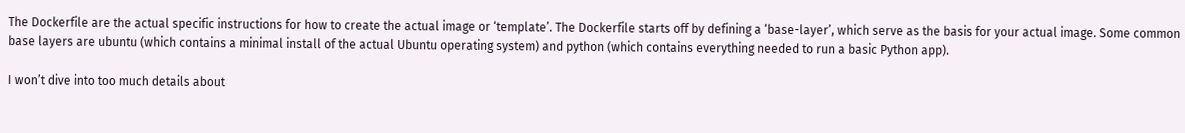The Dockerfile are the actual specific instructions for how to create the actual image or ‘template’. The Dockerfile starts off by defining a ‘base-layer’, which serve as the basis for your actual image. Some common base layers are ubuntu (which contains a minimal install of the actual Ubuntu operating system) and python (which contains everything needed to run a basic Python app).

I won’t dive into too much details about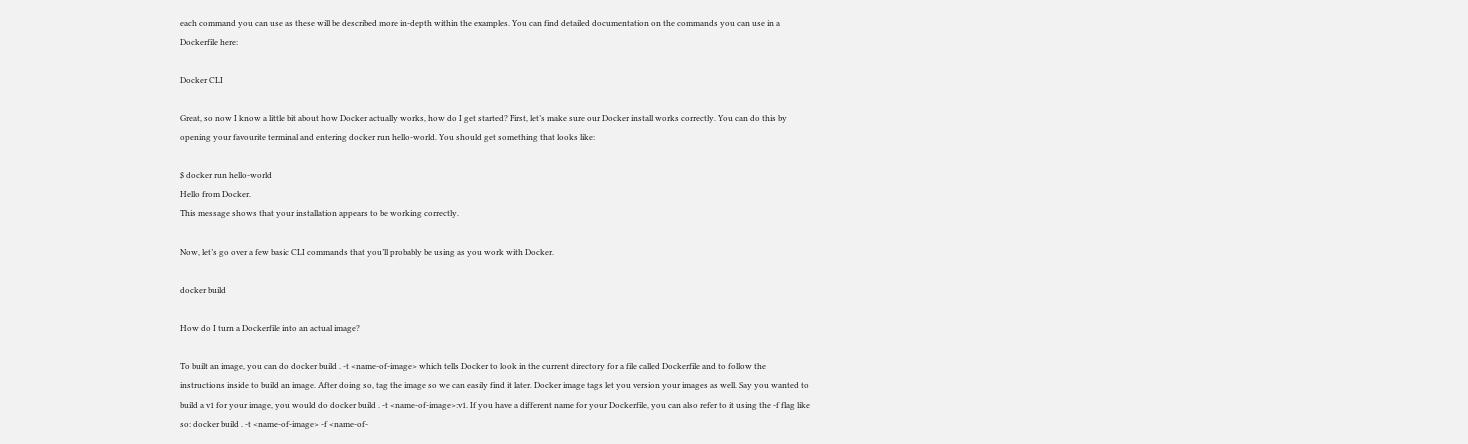each command you can use as these will be described more in-depth within the examples. You can find detailed documentation on the commands you can use in a Dockerfile here:

Docker CLI

Great, so now I know a little bit about how Docker actually works, how do I get started? First, let’s make sure our Docker install works correctly. You can do this by opening your favourite terminal and entering docker run hello-world. You should get something that looks like:

$ docker run hello-world
Hello from Docker.
This message shows that your installation appears to be working correctly.

Now, let’s go over a few basic CLI commands that you’ll probably be using as you work with Docker.

docker build

How do I turn a Dockerfile into an actual image?

To built an image, you can do docker build . -t <name-of-image> which tells Docker to look in the current directory for a file called Dockerfile and to follow the instructions inside to build an image. After doing so, tag the image so we can easily find it later. Docker image tags let you version your images as well. Say you wanted to build a v1 for your image, you would do docker build . -t <name-of-image>:v1. If you have a different name for your Dockerfile, you can also refer to it using the -f flag like so: docker build . -t <name-of-image> -f <name-of-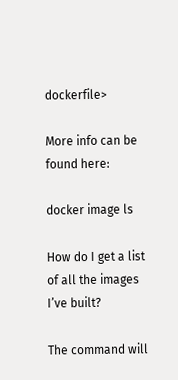dockerfile>

More info can be found here:

docker image ls

How do I get a list of all the images I’ve built?

The command will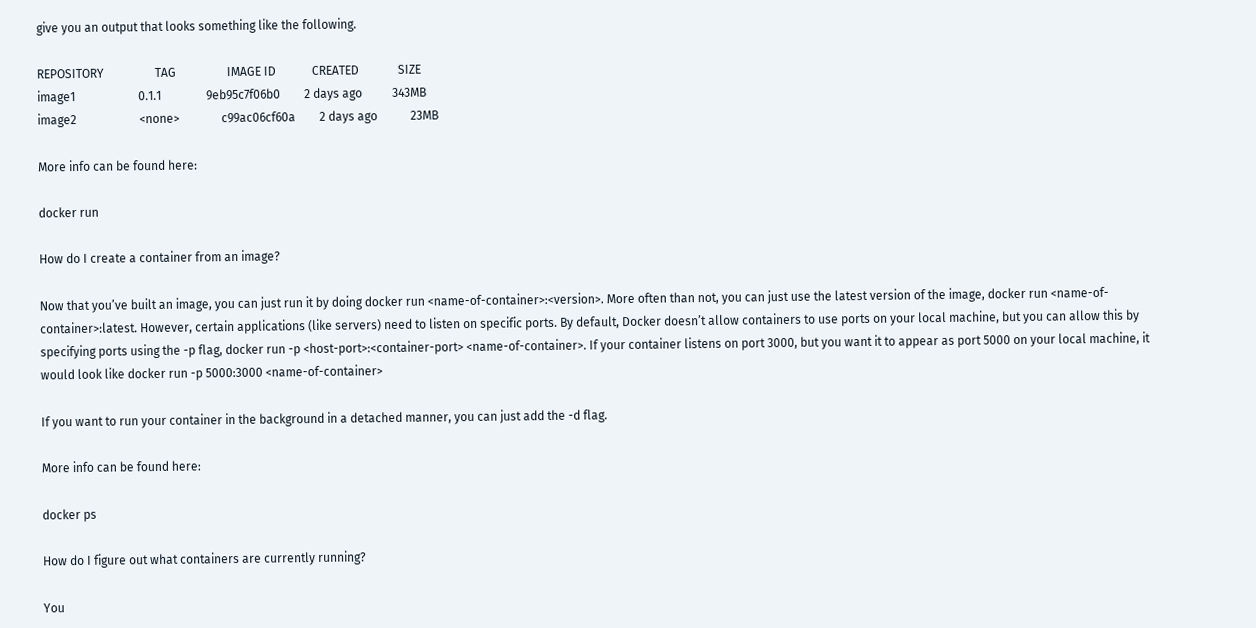give you an output that looks something like the following.

REPOSITORY                 TAG                 IMAGE ID            CREATED             SIZE
image1                     0.1.1               9eb95c7f06b0        2 days ago          343MB
image2                     <none>              c99ac06cf60a        2 days ago           23MB

More info can be found here:

docker run

How do I create a container from an image?

Now that you’ve built an image, you can just run it by doing docker run <name-of-container>:<version>. More often than not, you can just use the latest version of the image, docker run <name-of-container>:latest. However, certain applications (like servers) need to listen on specific ports. By default, Docker doesn’t allow containers to use ports on your local machine, but you can allow this by specifying ports using the -p flag, docker run -p <host-port>:<container-port> <name-of-container>. If your container listens on port 3000, but you want it to appear as port 5000 on your local machine, it would look like docker run -p 5000:3000 <name-of-container>

If you want to run your container in the background in a detached manner, you can just add the -d flag.

More info can be found here:

docker ps

How do I figure out what containers are currently running?

You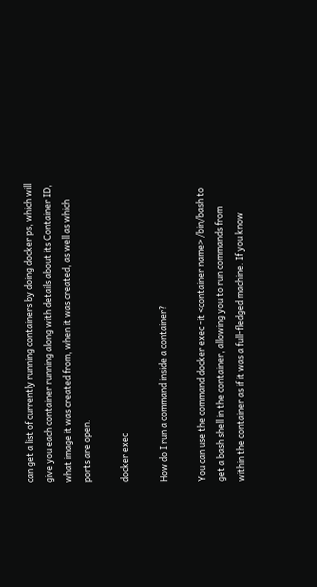can get a list of currently running containers by doing docker ps, which will give you each container running along with details about its Container ID, what image it was created from, when it was created, as well as which ports are open.

docker exec

How do I run a command inside a container?

You can use the command docker exec -it <container name> /bin/bash to get a bash shell in the container, allowing you to run commands from within the container as if it was a full-fledged machine. If you know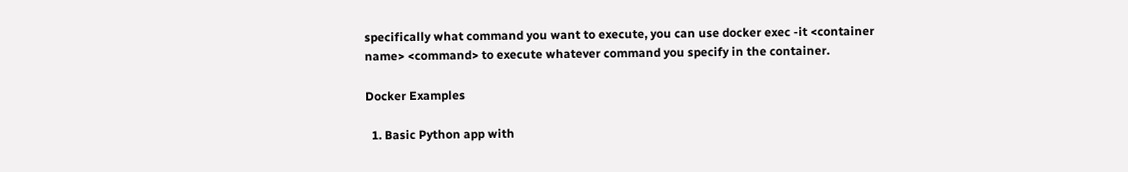specifically what command you want to execute, you can use docker exec -it <container name> <command> to execute whatever command you specify in the container.

Docker Examples

  1. Basic Python app with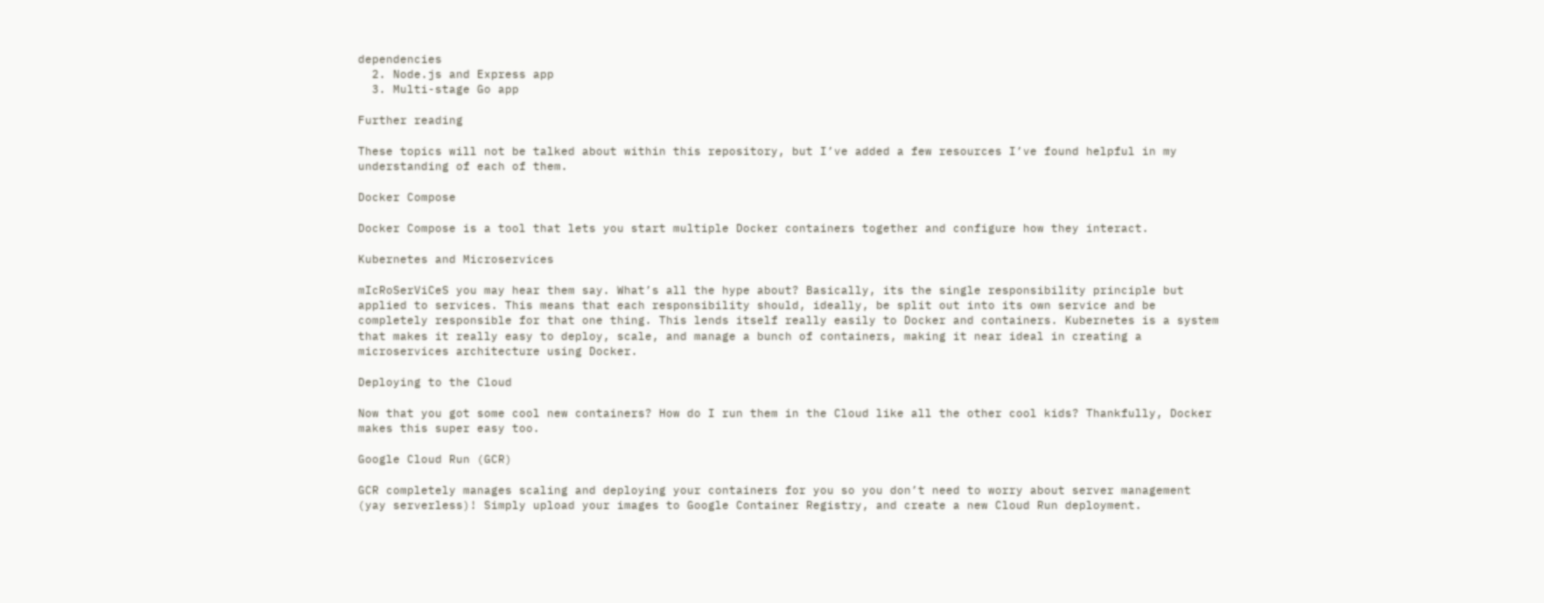dependencies
  2. Node.js and Express app
  3. Multi-stage Go app

Further reading

These topics will not be talked about within this repository, but I’ve added a few resources I’ve found helpful in my understanding of each of them.

Docker Compose

Docker Compose is a tool that lets you start multiple Docker containers together and configure how they interact.

Kubernetes and Microservices

mIcRoSerViCeS you may hear them say. What’s all the hype about? Basically, its the single responsibility principle but applied to services. This means that each responsibility should, ideally, be split out into its own service and be completely responsible for that one thing. This lends itself really easily to Docker and containers. Kubernetes is a system that makes it really easy to deploy, scale, and manage a bunch of containers, making it near ideal in creating a microservices architecture using Docker.

Deploying to the Cloud

Now that you got some cool new containers? How do I run them in the Cloud like all the other cool kids? Thankfully, Docker makes this super easy too.

Google Cloud Run (GCR)

GCR completely manages scaling and deploying your containers for you so you don’t need to worry about server management (yay serverless)! Simply upload your images to Google Container Registry, and create a new Cloud Run deployment.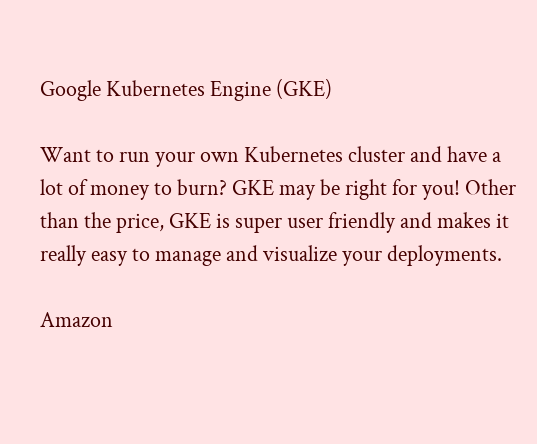Google Kubernetes Engine (GKE)

Want to run your own Kubernetes cluster and have a lot of money to burn? GKE may be right for you! Other than the price, GKE is super user friendly and makes it really easy to manage and visualize your deployments.

Amazon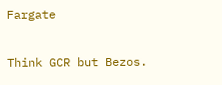Fargate

Think GCR but Bezos.